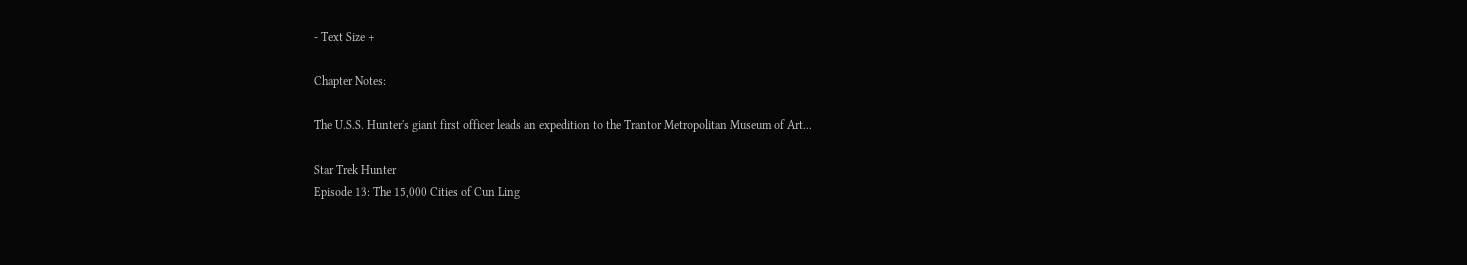- Text Size +

Chapter Notes:

The U.S.S. Hunter's giant first officer leads an expedition to the Trantor Metropolitan Museum of Art...

Star Trek Hunter
Episode 13: The 15,000 Cities of Cun Ling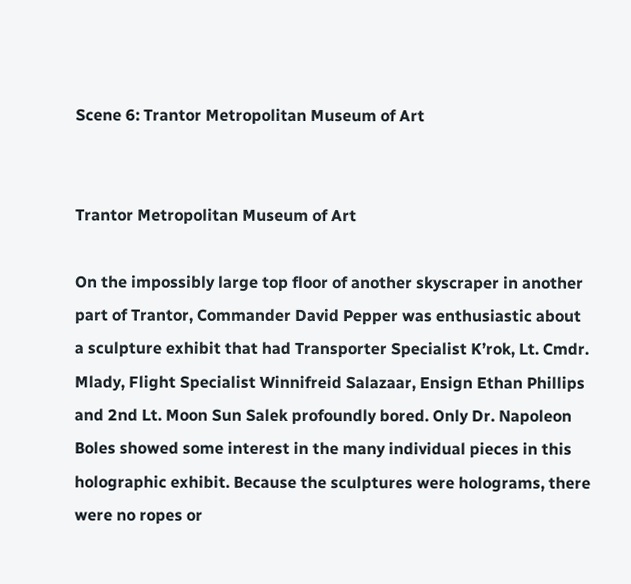Scene 6: Trantor Metropolitan Museum of Art


Trantor Metropolitan Museum of Art

On the impossibly large top floor of another skyscraper in another part of Trantor, Commander David Pepper was enthusiastic about a sculpture exhibit that had Transporter Specialist K’rok, Lt. Cmdr. Mlady, Flight Specialist Winnifreid Salazaar, Ensign Ethan Phillips and 2nd Lt. Moon Sun Salek profoundly bored. Only Dr. Napoleon Boles showed some interest in the many individual pieces in this holographic exhibit. Because the sculptures were holograms, there were no ropes or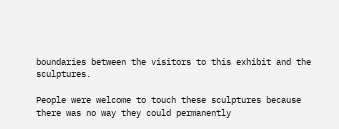boundaries between the visitors to this exhibit and the sculptures.

People were welcome to touch these sculptures because there was no way they could permanently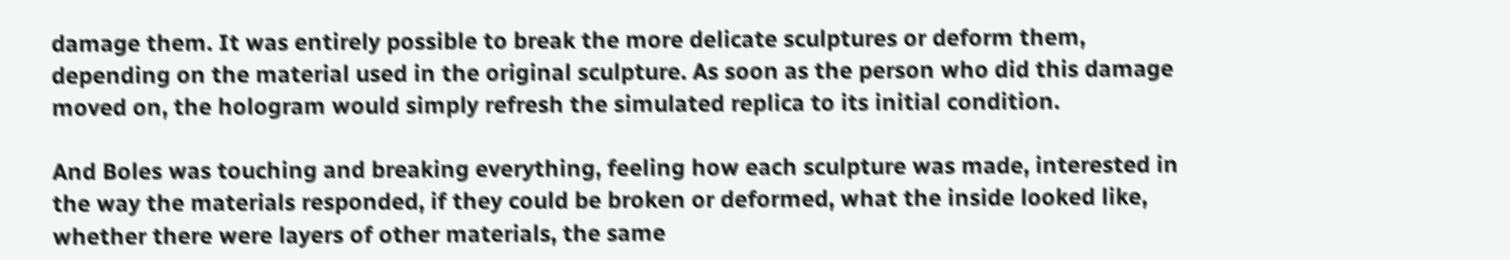damage them. It was entirely possible to break the more delicate sculptures or deform them, depending on the material used in the original sculpture. As soon as the person who did this damage moved on, the hologram would simply refresh the simulated replica to its initial condition.

And Boles was touching and breaking everything, feeling how each sculpture was made, interested in the way the materials responded, if they could be broken or deformed, what the inside looked like, whether there were layers of other materials, the same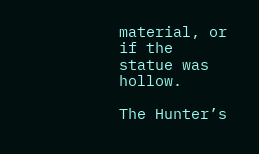material, or if the statue was hollow.

The Hunter’s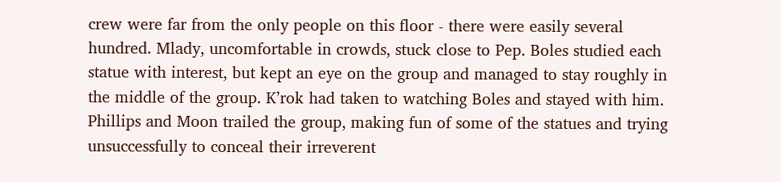crew were far from the only people on this floor - there were easily several hundred. Mlady, uncomfortable in crowds, stuck close to Pep. Boles studied each statue with interest, but kept an eye on the group and managed to stay roughly in the middle of the group. K’rok had taken to watching Boles and stayed with him. Phillips and Moon trailed the group, making fun of some of the statues and trying unsuccessfully to conceal their irreverent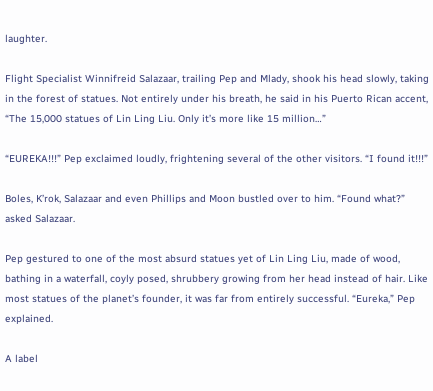laughter.

Flight Specialist Winnifreid Salazaar, trailing Pep and Mlady, shook his head slowly, taking in the forest of statues. Not entirely under his breath, he said in his Puerto Rican accent, “The 15,000 statues of Lin Ling Liu. Only it’s more like 15 million…”

“EUREKA!!!” Pep exclaimed loudly, frightening several of the other visitors. “I found it!!!”

Boles, K’rok, Salazaar and even Phillips and Moon bustled over to him. “Found what?” asked Salazaar.

Pep gestured to one of the most absurd statues yet of Lin Ling Liu, made of wood, bathing in a waterfall, coyly posed, shrubbery growing from her head instead of hair. Like most statues of the planet’s founder, it was far from entirely successful. “Eureka,” Pep explained.

A label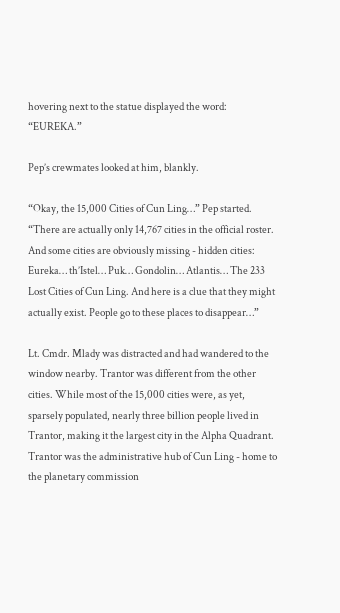hovering next to the statue displayed the word: “EUREKA.”

Pep’s crewmates looked at him, blankly.

“Okay, the 15,000 Cities of Cun Ling…” Pep started. “There are actually only 14,767 cities in the official roster. And some cities are obviously missing - hidden cities: Eureka… th’Istel… Puk… Gondolin… Atlantis… The 233 Lost Cities of Cun Ling. And here is a clue that they might actually exist. People go to these places to disappear…”

Lt. Cmdr. Mlady was distracted and had wandered to the window nearby. Trantor was different from the other cities. While most of the 15,000 cities were, as yet, sparsely populated, nearly three billion people lived in Trantor, making it the largest city in the Alpha Quadrant. Trantor was the administrative hub of Cun Ling - home to the planetary commission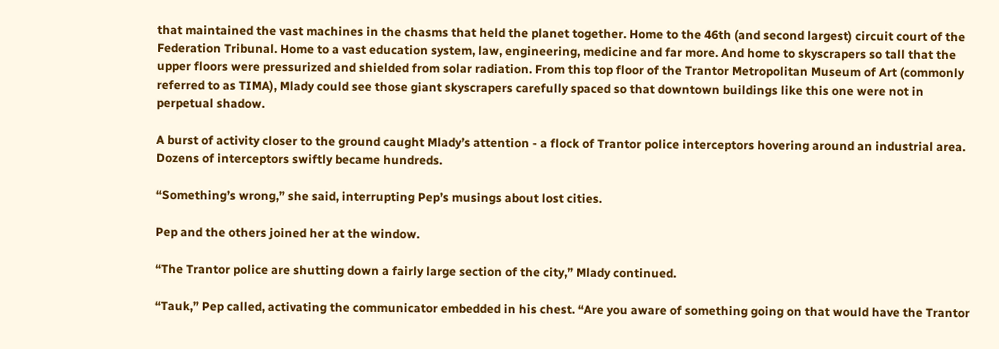that maintained the vast machines in the chasms that held the planet together. Home to the 46th (and second largest) circuit court of the Federation Tribunal. Home to a vast education system, law, engineering, medicine and far more. And home to skyscrapers so tall that the upper floors were pressurized and shielded from solar radiation. From this top floor of the Trantor Metropolitan Museum of Art (commonly referred to as TIMA), Mlady could see those giant skyscrapers carefully spaced so that downtown buildings like this one were not in perpetual shadow.

A burst of activity closer to the ground caught Mlady’s attention - a flock of Trantor police interceptors hovering around an industrial area. Dozens of interceptors swiftly became hundreds.

“Something’s wrong,” she said, interrupting Pep’s musings about lost cities.

Pep and the others joined her at the window.

“The Trantor police are shutting down a fairly large section of the city,” Mlady continued.

“Tauk,” Pep called, activating the communicator embedded in his chest. “Are you aware of something going on that would have the Trantor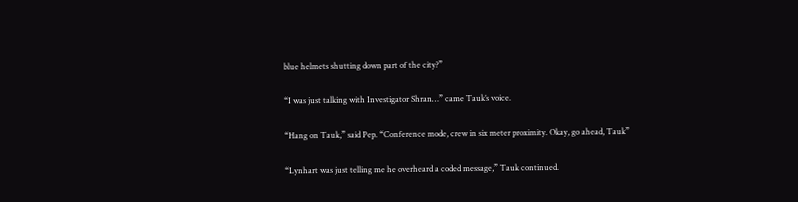blue helmets shutting down part of the city?”

“I was just talking with Investigator Shran…” came Tauk’s voice.

“Hang on Tauk,” said Pep. “Conference mode, crew in six meter proximity. Okay, go ahead, Tauk”

“Lynhart was just telling me he overheard a coded message,” Tauk continued.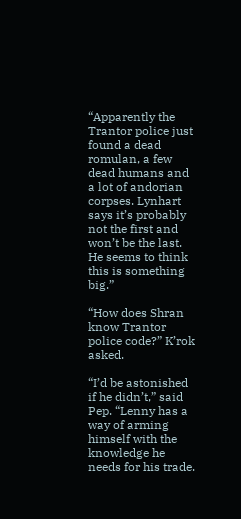“Apparently the Trantor police just found a dead romulan, a few dead humans and a lot of andorian corpses. Lynhart says it’s probably not the first and won’t be the last. He seems to think this is something big.”

“How does Shran know Trantor police code?” K’rok asked.

“I’d be astonished if he didn’t,” said Pep. “Lenny has a way of arming himself with the knowledge he needs for his trade.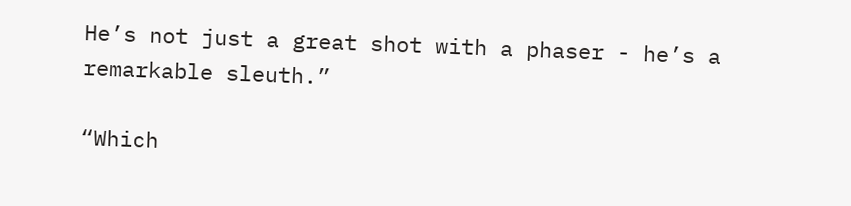He’s not just a great shot with a phaser - he’s a remarkable sleuth.”

“Which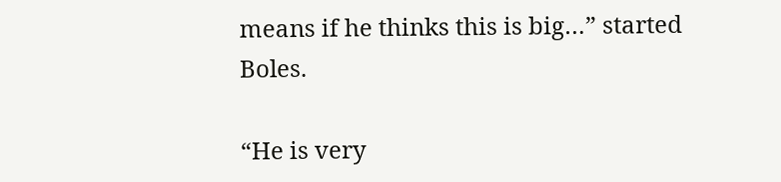means if he thinks this is big…” started Boles.

“He is very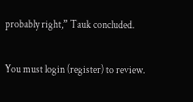probably right,” Tauk concluded.


You must login (register) to review.